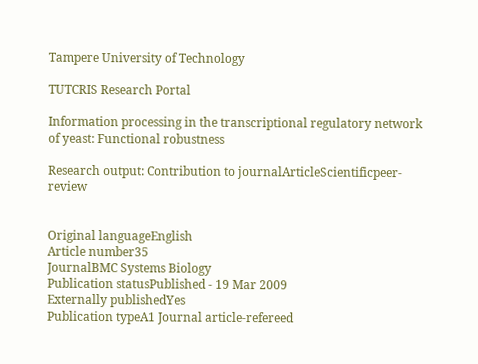Tampere University of Technology

TUTCRIS Research Portal

Information processing in the transcriptional regulatory network of yeast: Functional robustness

Research output: Contribution to journalArticleScientificpeer-review


Original languageEnglish
Article number35
JournalBMC Systems Biology
Publication statusPublished - 19 Mar 2009
Externally publishedYes
Publication typeA1 Journal article-refereed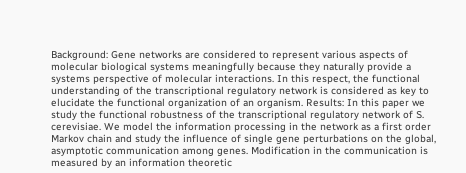Background: Gene networks are considered to represent various aspects of molecular biological systems meaningfully because they naturally provide a systems perspective of molecular interactions. In this respect, the functional understanding of the transcriptional regulatory network is considered as key to elucidate the functional organization of an organism. Results: In this paper we study the functional robustness of the transcriptional regulatory network of S. cerevisiae. We model the information processing in the network as a first order Markov chain and study the influence of single gene perturbations on the global, asymptotic communication among genes. Modification in the communication is measured by an information theoretic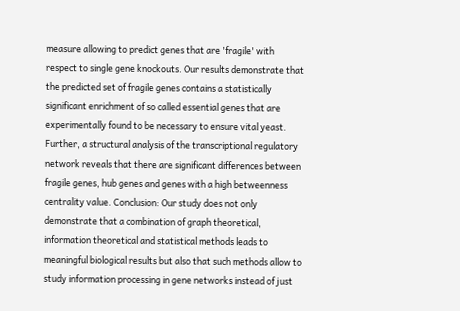measure allowing to predict genes that are 'fragile' with respect to single gene knockouts. Our results demonstrate that the predicted set of fragile genes contains a statistically significant enrichment of so called essential genes that are experimentally found to be necessary to ensure vital yeast. Further, a structural analysis of the transcriptional regulatory network reveals that there are significant differences between fragile genes, hub genes and genes with a high betweenness centrality value. Conclusion: Our study does not only demonstrate that a combination of graph theoretical, information theoretical and statistical methods leads to meaningful biological results but also that such methods allow to study information processing in gene networks instead of just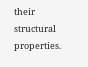their structural properties.